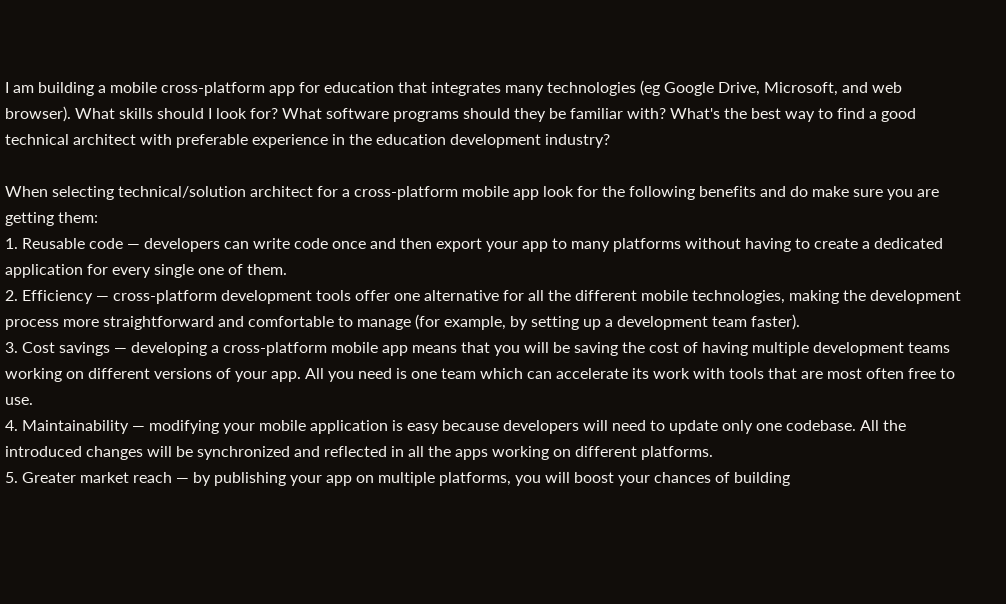I am building a mobile cross-platform app for education that integrates many technologies (eg Google Drive, Microsoft, and web browser). What skills should I look for? What software programs should they be familiar with? What's the best way to find a good technical architect with preferable experience in the education development industry?

When selecting technical/solution architect for a cross-platform mobile app look for the following benefits and do make sure you are getting them:
1. Reusable code — developers can write code once and then export your app to many platforms without having to create a dedicated application for every single one of them.
2. Efficiency — cross-platform development tools offer one alternative for all the different mobile technologies, making the development process more straightforward and comfortable to manage (for example, by setting up a development team faster).
3. Cost savings — developing a cross-platform mobile app means that you will be saving the cost of having multiple development teams working on different versions of your app. All you need is one team which can accelerate its work with tools that are most often free to use.
4. Maintainability — modifying your mobile application is easy because developers will need to update only one codebase. All the introduced changes will be synchronized and reflected in all the apps working on different platforms.
5. Greater market reach — by publishing your app on multiple platforms, you will boost your chances of building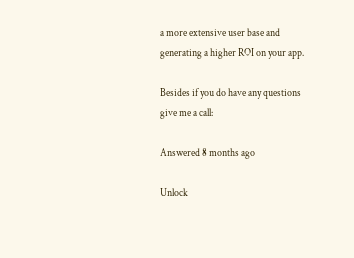a more extensive user base and generating a higher ROI on your app.

Besides if you do have any questions give me a call:

Answered 8 months ago

Unlock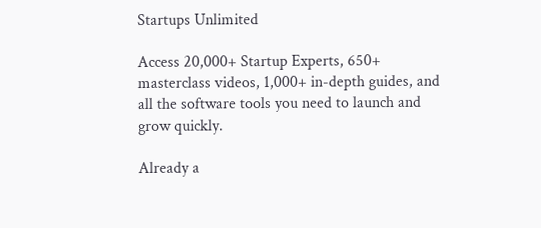Startups Unlimited

Access 20,000+ Startup Experts, 650+ masterclass videos, 1,000+ in-depth guides, and all the software tools you need to launch and grow quickly.

Already a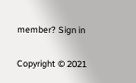member? Sign in

Copyright © 2021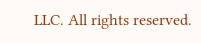LLC. All rights reserved.